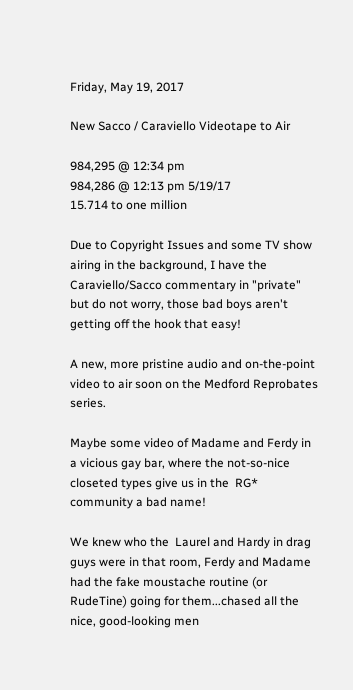Friday, May 19, 2017

New Sacco / Caraviello Videotape to Air

984,295 @ 12:34 pm
984,286 @ 12:13 pm 5/19/17
15.714 to one million

Due to Copyright Issues and some TV show airing in the background, I have the Caraviello/Sacco commentary in "private" but do not worry, those bad boys aren't getting off the hook that easy!

A new, more pristine audio and on-the-point video to air soon on the Medford Reprobates series.

Maybe some video of Madame and Ferdy in a vicious gay bar, where the not-so-nice closeted types give us in the  RG* community a bad name!

We knew who the  Laurel and Hardy in drag guys were in that room, Ferdy and Madame had the fake moustache routine (or RudeTine) going for them...chased all the nice, good-looking men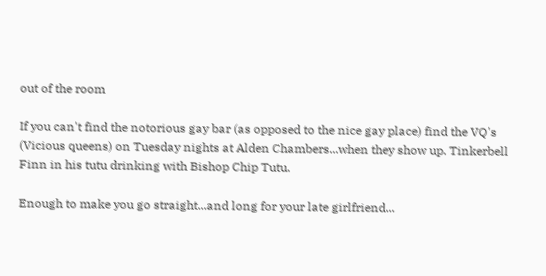out of the room

If you can't find the notorious gay bar (as opposed to the nice gay place) find the VQ's (Vicious queens) on Tuesday nights at Alden Chambers...when they show up. Tinkerbell Finn in his tutu drinking with Bishop Chip Tutu.

Enough to make you go straight...and long for your late girlfriend...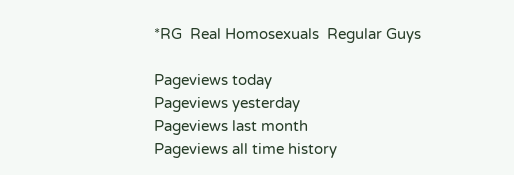*RG  Real Homosexuals  Regular Guys

Pageviews today
Pageviews yesterday
Pageviews last month
Pageviews all time history